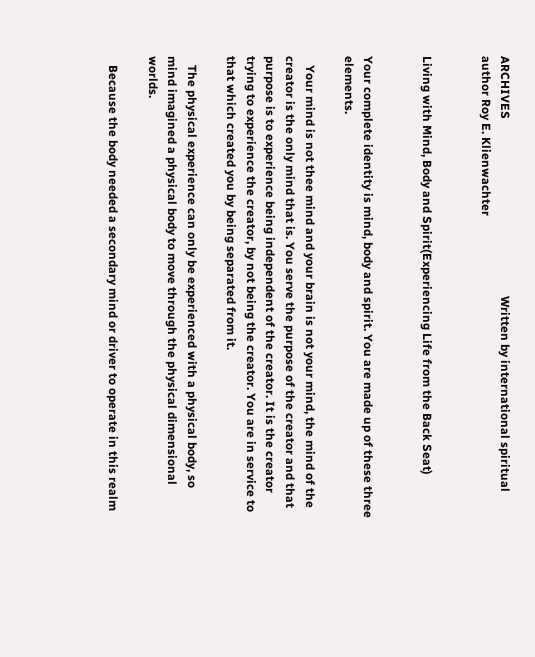ARCHIVES                                                           Written by international spiritual author Roy E. Klienwachter


Living with Mind, Body and Spirit(Experiencing Life from the Back Seat)


Your complete identity is mind, body and spirit. You are made up of these three elements.

   Your mind is not thee mind and your brain is not your mind, the mind of the creator is the only mind that is. You serve the purpose of the creator and that purpose is to experience being independent of the creator. It is the creator trying to experience the creator, by not being the creator. You are in service to that which created you by being separated from it.

   The physical experience can only be experienced with a physical body, so mind imagined a physical body to move through the physical dimensional worlds.

   Because the body needed a secondary mind or driver to operate in this realm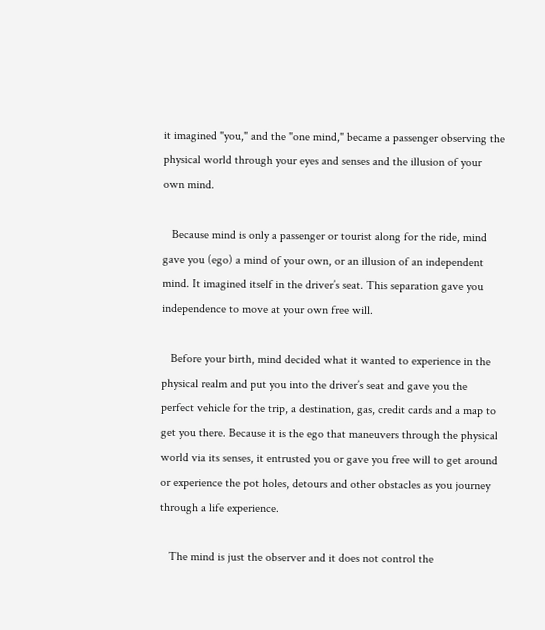it imagined "you," and the "one mind," became a passenger observing the physical world through your eyes and senses and the illusion of your own mind.

   Because mind is only a passenger or tourist along for the ride, mind gave you (ego) a mind of your own, or an illusion of an independent mind. It imagined itself in the driver’s seat. This separation gave you independence to move at your own free will.

   Before your birth, mind decided what it wanted to experience in the physical realm and put you into the driver’s seat and gave you the perfect vehicle for the trip, a destination, gas, credit cards and a map to get you there. Because it is the ego that maneuvers through the physical world via its senses, it entrusted you or gave you free will to get around or experience the pot holes, detours and other obstacles as you journey through a life experience.

   The mind is just the observer and it does not control the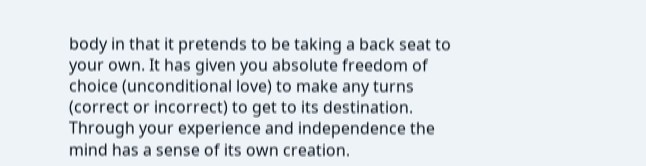body in that it pretends to be taking a back seat to your own. It has given you absolute freedom of choice (unconditional love) to make any turns (correct or incorrect) to get to its destination. Through your experience and independence the mind has a sense of its own creation.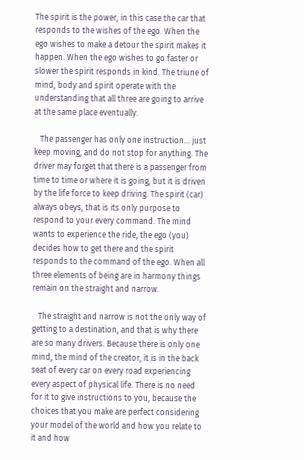The spirit is the power, in this case the car that responds to the wishes of the ego. When the ego wishes to make a detour the spirit makes it happen. When the ego wishes to go faster or slower the spirit responds in kind. The triune of mind, body and spirit operate with the understanding that all three are going to arrive at the same place eventually.

   The passenger has only one instruction… just keep moving, and do not stop for anything. The driver may forget that there is a passenger from time to time or where it is going, but it is driven by the life force to keep driving. The spirit (car) always obeys, that is its only purpose to respond to your every command. The mind wants to experience the ride, the ego (you) decides how to get there and the spirit responds to the command of the ego. When all three elements of being are in harmony things remain on the straight and narrow.

   The straight and narrow is not the only way of getting to a destination, and that is why there are so many drivers. Because there is only one mind, the mind of the creator, it is in the back seat of every car on every road experiencing every aspect of physical life. There is no need for it to give instructions to you, because the choices that you make are perfect considering your model of the world and how you relate to it and how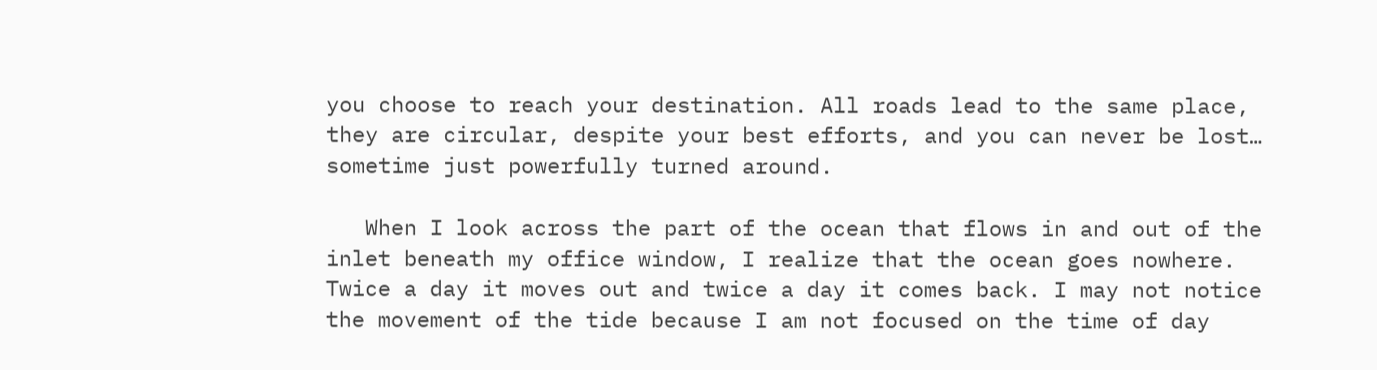you choose to reach your destination. All roads lead to the same place, they are circular, despite your best efforts, and you can never be lost… sometime just powerfully turned around.

   When I look across the part of the ocean that flows in and out of the inlet beneath my office window, I realize that the ocean goes nowhere. Twice a day it moves out and twice a day it comes back. I may not notice the movement of the tide because I am not focused on the time of day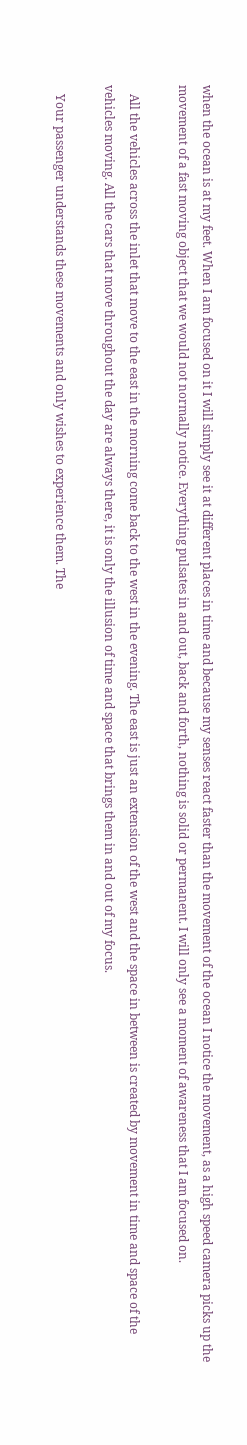when the ocean is at my feet. When I am focused on it I will simply see it at different places in time and because my senses react faster than the movement of the ocean I notice the movement, as a high speed camera picks up the movement of a fast moving object that we would not normally notice. Everything pulsates in and out, back and forth, nothing is solid or permanent. I will only see a moment of awareness that I am focused on.

   All the vehicles across the inlet that move to the east in the morning come back to the west in the evening. The east is just an extension of the west and the space in between is created by movement in time and space of the vehicles moving. All the cars that move throughout the day are always there, it is only the illusion of time and space that brings them in and out of my focus.

   Your passenger understands these movements and only wishes to experience them. The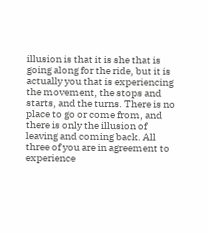illusion is that it is she that is going along for the ride, but it is actually you that is experiencing the movement, the stops and starts, and the turns. There is no place to go or come from, and there is only the illusion of leaving and coming back. All three of you are in agreement to experience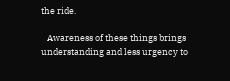the ride.

   Awareness of these things brings understanding and less urgency to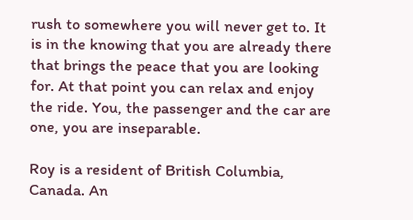rush to somewhere you will never get to. It is in the knowing that you are already there that brings the peace that you are looking for. At that point you can relax and enjoy the ride. You, the passenger and the car are one, you are inseparable.

Roy is a resident of British Columbia, Canada. An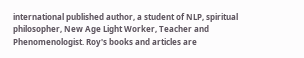international published author, a student of NLP, spiritual philosopher, New Age Light Worker, Teacher and Phenomenologist. Roy's books and articles are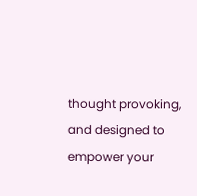thought provoking, and designed to empower your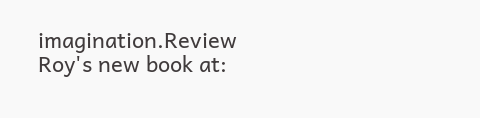imagination.Review Roy's new book at: